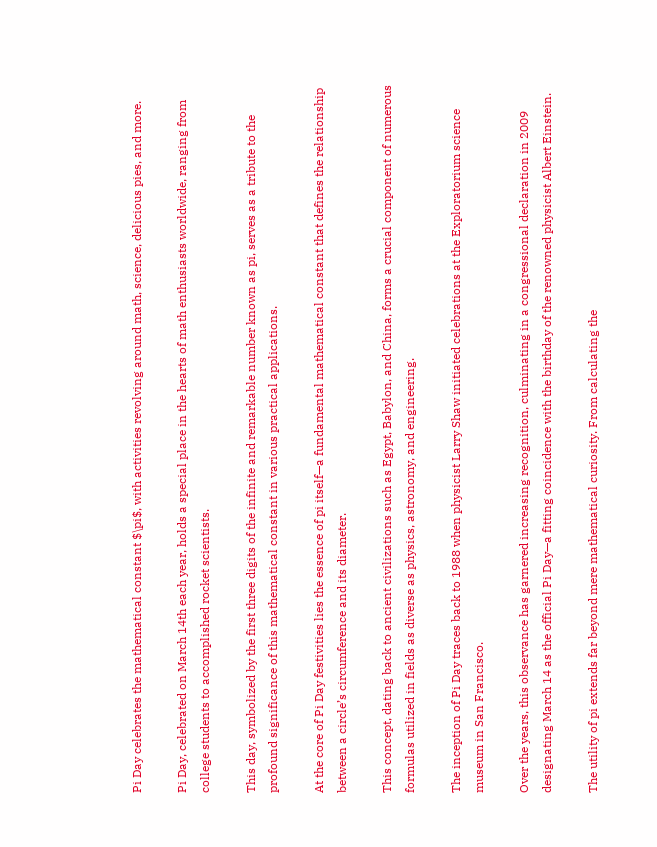Pi Day celebrates the mathematical constant $\pi$, with activities revolving around math, science, delicious pies, and more.

Pi Day, celebrated on March 14th each year, holds a special place in the hearts of math enthusiasts worldwide, ranging from college students to accomplished rocket scientists.

This day, symbolized by the first three digits of the infinite and remarkable number known as pi, serves as a tribute to the profound significance of this mathematical constant in various practical applications.

At the core of Pi Day festivities lies the essence of pi itself—a fundamental mathematical constant that defines the relationship between a circle’s circumference and its diameter.

This concept, dating back to ancient civilizations such as Egypt, Babylon, and China, forms a crucial component of numerous formulas utilized in fields as diverse as physics, astronomy, and engineering.

The inception of Pi Day traces back to 1988 when physicist Larry Shaw initiated celebrations at the Exploratorium science museum in San Francisco.

Over the years, this observance has garnered increasing recognition, culminating in a congressional declaration in 2009 designating March 14 as the official Pi Day—a fitting coincidence with the birthday of the renowned physicist Albert Einstein.

The utility of pi extends far beyond mere mathematical curiosity. From calculating the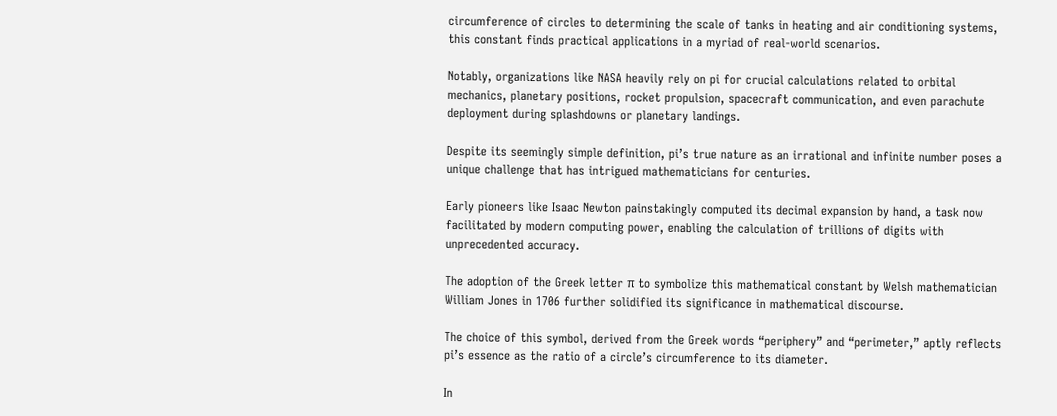circumference of circles to determining the scale of tanks in heating and air conditioning systems, this constant finds practical applications in a myriad of real-world scenarios.

Notably, organizations like NASA heavily rely on pi for crucial calculations related to orbital mechanics, planetary positions, rocket propulsion, spacecraft communication, and even parachute deployment during splashdowns or planetary landings.

Despite its seemingly simple definition, pi’s true nature as an irrational and infinite number poses a unique challenge that has intrigued mathematicians for centuries.

Early pioneers like Isaac Newton painstakingly computed its decimal expansion by hand, a task now facilitated by modern computing power, enabling the calculation of trillions of digits with unprecedented accuracy.

The adoption of the Greek letter π to symbolize this mathematical constant by Welsh mathematician William Jones in 1706 further solidified its significance in mathematical discourse.

The choice of this symbol, derived from the Greek words “periphery” and “perimeter,” aptly reflects pi’s essence as the ratio of a circle’s circumference to its diameter.

In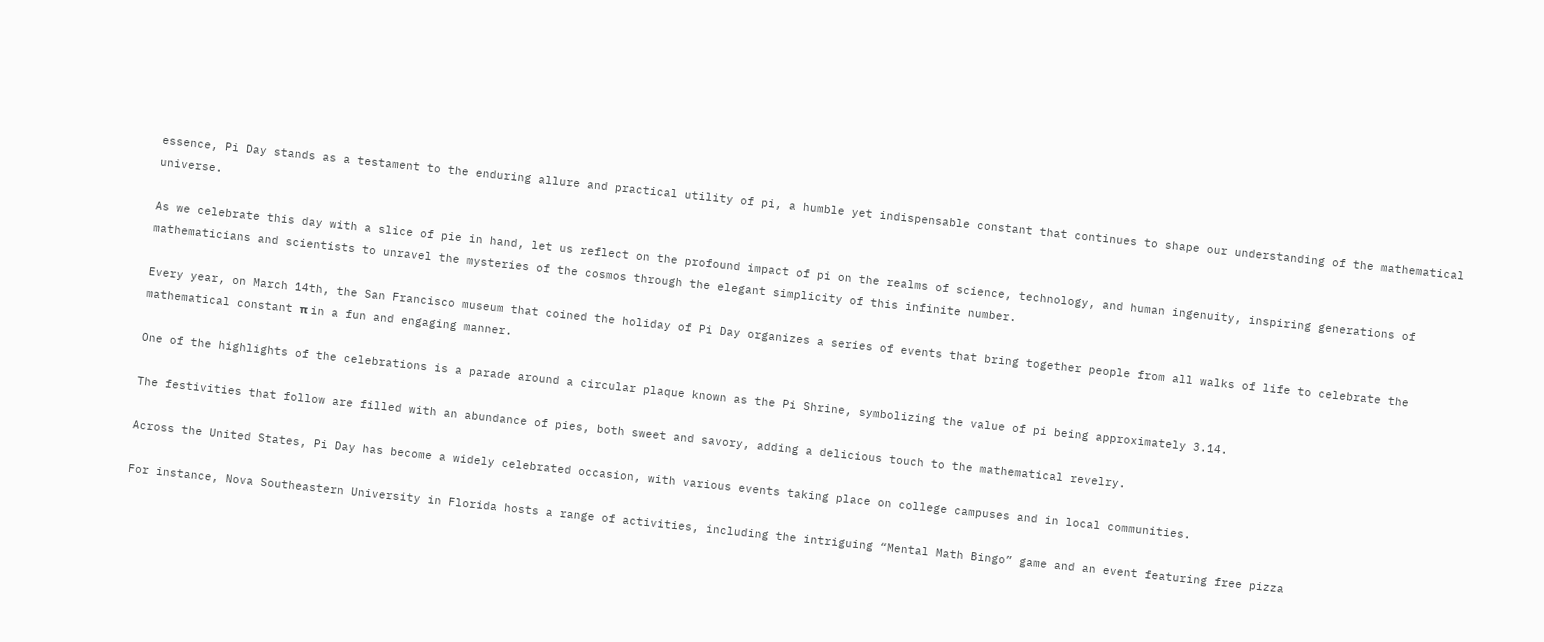essence, Pi Day stands as a testament to the enduring allure and practical utility of pi, a humble yet indispensable constant that continues to shape our understanding of the mathematical universe.

As we celebrate this day with a slice of pie in hand, let us reflect on the profound impact of pi on the realms of science, technology, and human ingenuity, inspiring generations of mathematicians and scientists to unravel the mysteries of the cosmos through the elegant simplicity of this infinite number.

Every year, on March 14th, the San Francisco museum that coined the holiday of Pi Day organizes a series of events that bring together people from all walks of life to celebrate the mathematical constant π in a fun and engaging manner.

One of the highlights of the celebrations is a parade around a circular plaque known as the Pi Shrine, symbolizing the value of pi being approximately 3.14.

The festivities that follow are filled with an abundance of pies, both sweet and savory, adding a delicious touch to the mathematical revelry.

Across the United States, Pi Day has become a widely celebrated occasion, with various events taking place on college campuses and in local communities.

For instance, Nova Southeastern University in Florida hosts a range of activities, including the intriguing “Mental Math Bingo” game and an event featuring free pizza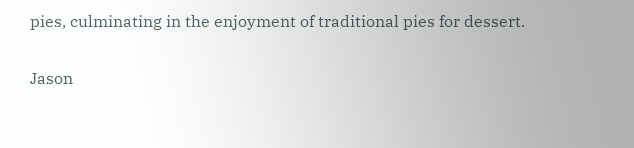pies, culminating in the enjoyment of traditional pies for dessert.

Jason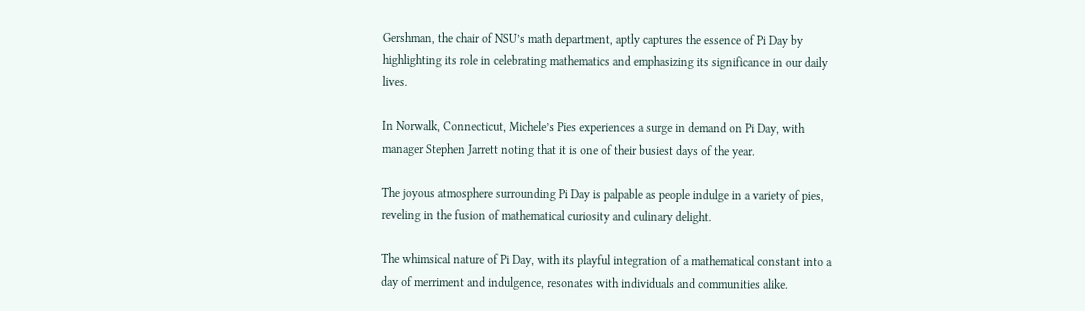Gershman, the chair of NSU’s math department, aptly captures the essence of Pi Day by highlighting its role in celebrating mathematics and emphasizing its significance in our daily lives.

In Norwalk, Connecticut, Michele’s Pies experiences a surge in demand on Pi Day, with manager Stephen Jarrett noting that it is one of their busiest days of the year.

The joyous atmosphere surrounding Pi Day is palpable as people indulge in a variety of pies, reveling in the fusion of mathematical curiosity and culinary delight.

The whimsical nature of Pi Day, with its playful integration of a mathematical constant into a day of merriment and indulgence, resonates with individuals and communities alike.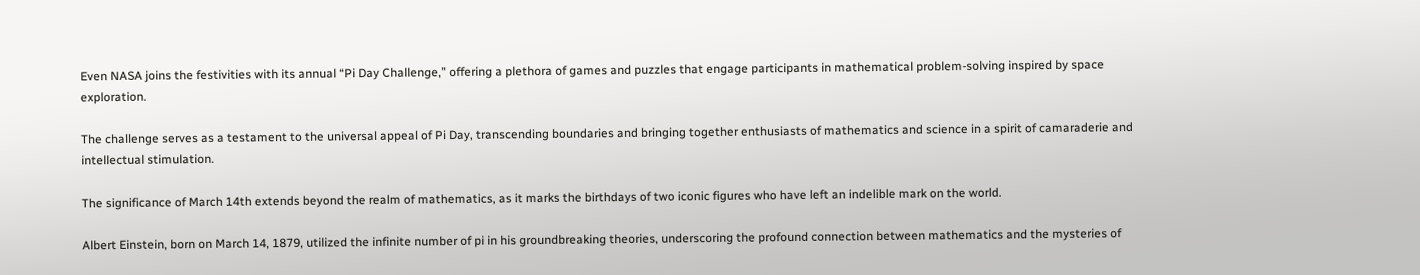Even NASA joins the festivities with its annual “Pi Day Challenge,” offering a plethora of games and puzzles that engage participants in mathematical problem-solving inspired by space exploration.

The challenge serves as a testament to the universal appeal of Pi Day, transcending boundaries and bringing together enthusiasts of mathematics and science in a spirit of camaraderie and intellectual stimulation.

The significance of March 14th extends beyond the realm of mathematics, as it marks the birthdays of two iconic figures who have left an indelible mark on the world.

Albert Einstein, born on March 14, 1879, utilized the infinite number of pi in his groundbreaking theories, underscoring the profound connection between mathematics and the mysteries of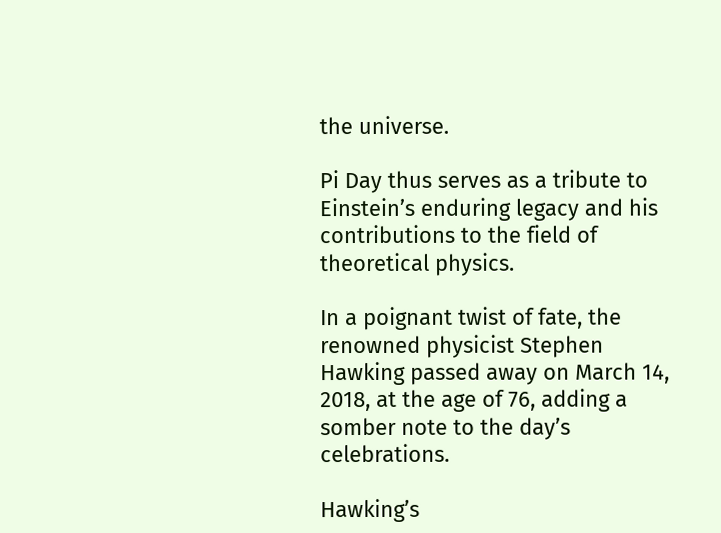the universe.

Pi Day thus serves as a tribute to Einstein’s enduring legacy and his contributions to the field of theoretical physics.

In a poignant twist of fate, the renowned physicist Stephen Hawking passed away on March 14, 2018, at the age of 76, adding a somber note to the day’s celebrations.

Hawking’s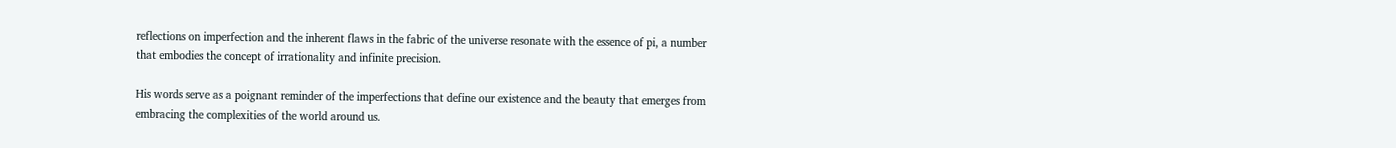reflections on imperfection and the inherent flaws in the fabric of the universe resonate with the essence of pi, a number that embodies the concept of irrationality and infinite precision.

His words serve as a poignant reminder of the imperfections that define our existence and the beauty that emerges from embracing the complexities of the world around us.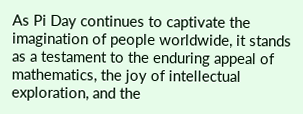As Pi Day continues to captivate the imagination of people worldwide, it stands as a testament to the enduring appeal of mathematics, the joy of intellectual exploration, and the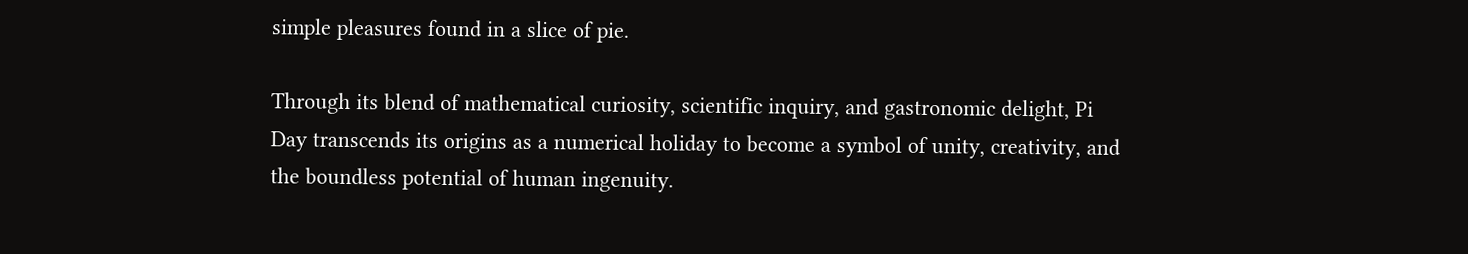simple pleasures found in a slice of pie.

Through its blend of mathematical curiosity, scientific inquiry, and gastronomic delight, Pi Day transcends its origins as a numerical holiday to become a symbol of unity, creativity, and the boundless potential of human ingenuity.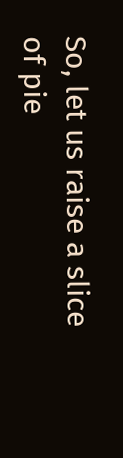So, let us raise a slice of pie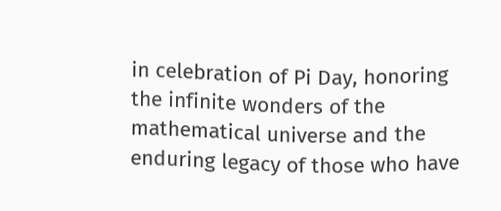in celebration of Pi Day, honoring the infinite wonders of the mathematical universe and the enduring legacy of those who have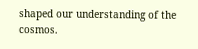shaped our understanding of the cosmos.